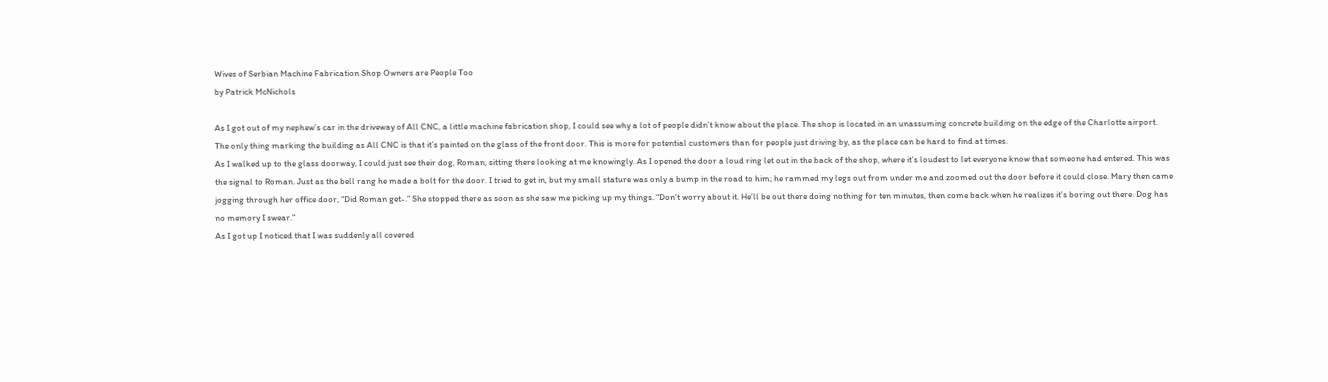Wives of Serbian Machine Fabrication Shop Owners are People Too
by Patrick McNichols

As I got out of my nephew’s car in the driveway of All CNC, a little machine fabrication shop, I could see why a lot of people didn’t know about the place. The shop is located in an unassuming concrete building on the edge of the Charlotte airport. The only thing marking the building as All CNC is that it’s painted on the glass of the front door. This is more for potential customers than for people just driving by, as the place can be hard to find at times.
As I walked up to the glass doorway, I could just see their dog, Roman, sitting there looking at me knowingly. As I opened the door a loud ring let out in the back of the shop, where it’s loudest to let everyone know that someone had entered. This was the signal to Roman. Just as the bell rang he made a bolt for the door. I tried to get in, but my small stature was only a bump in the road to him; he rammed my legs out from under me and zoomed out the door before it could close. Mary then came jogging through her office door, “Did Roman get-.” She stopped there as soon as she saw me picking up my things. “Don’t worry about it. He’ll be out there doing nothing for ten minutes, then come back when he realizes it’s boring out there. Dog has no memory I swear.”
As I got up I noticed that I was suddenly all covered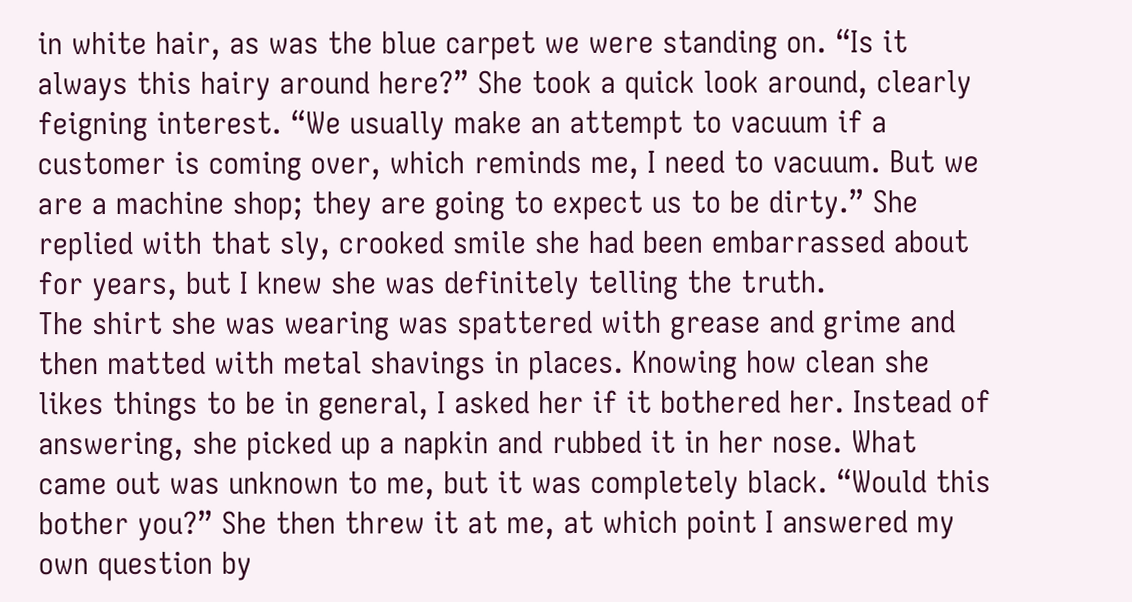in white hair, as was the blue carpet we were standing on. “Is it always this hairy around here?” She took a quick look around, clearly feigning interest. “We usually make an attempt to vacuum if a customer is coming over, which reminds me, I need to vacuum. But we are a machine shop; they are going to expect us to be dirty.” She replied with that sly, crooked smile she had been embarrassed about for years, but I knew she was definitely telling the truth.
The shirt she was wearing was spattered with grease and grime and then matted with metal shavings in places. Knowing how clean she likes things to be in general, I asked her if it bothered her. Instead of answering, she picked up a napkin and rubbed it in her nose. What came out was unknown to me, but it was completely black. “Would this bother you?” She then threw it at me, at which point I answered my own question by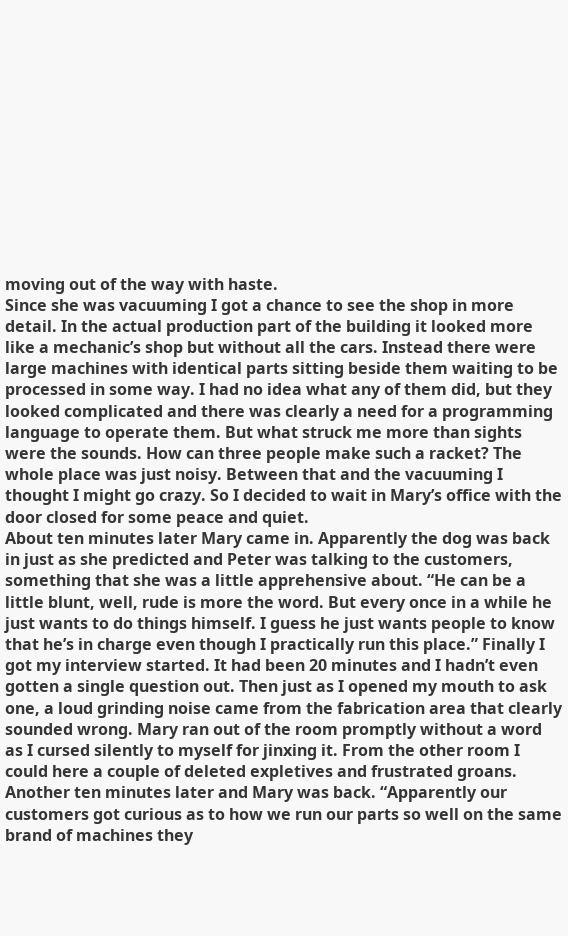moving out of the way with haste.
Since she was vacuuming I got a chance to see the shop in more detail. In the actual production part of the building it looked more like a mechanic’s shop but without all the cars. Instead there were large machines with identical parts sitting beside them waiting to be processed in some way. I had no idea what any of them did, but they looked complicated and there was clearly a need for a programming language to operate them. But what struck me more than sights were the sounds. How can three people make such a racket? The whole place was just noisy. Between that and the vacuuming I thought I might go crazy. So I decided to wait in Mary’s office with the door closed for some peace and quiet.
About ten minutes later Mary came in. Apparently the dog was back in just as she predicted and Peter was talking to the customers, something that she was a little apprehensive about. “He can be a little blunt, well, rude is more the word. But every once in a while he just wants to do things himself. I guess he just wants people to know that he’s in charge even though I practically run this place.” Finally I got my interview started. It had been 20 minutes and I hadn’t even gotten a single question out. Then just as I opened my mouth to ask one, a loud grinding noise came from the fabrication area that clearly sounded wrong. Mary ran out of the room promptly without a word as I cursed silently to myself for jinxing it. From the other room I could here a couple of deleted expletives and frustrated groans.
Another ten minutes later and Mary was back. “Apparently our customers got curious as to how we run our parts so well on the same brand of machines they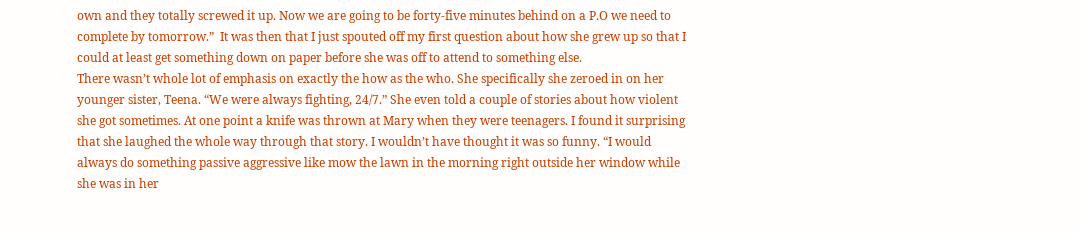own and they totally screwed it up. Now we are going to be forty-five minutes behind on a P.O we need to complete by tomorrow.”  It was then that I just spouted off my first question about how she grew up so that I could at least get something down on paper before she was off to attend to something else.
There wasn’t whole lot of emphasis on exactly the how as the who. She specifically she zeroed in on her younger sister, Teena. “We were always fighting, 24/7.” She even told a couple of stories about how violent she got sometimes. At one point a knife was thrown at Mary when they were teenagers. I found it surprising that she laughed the whole way through that story. I wouldn’t have thought it was so funny. “I would always do something passive aggressive like mow the lawn in the morning right outside her window while she was in her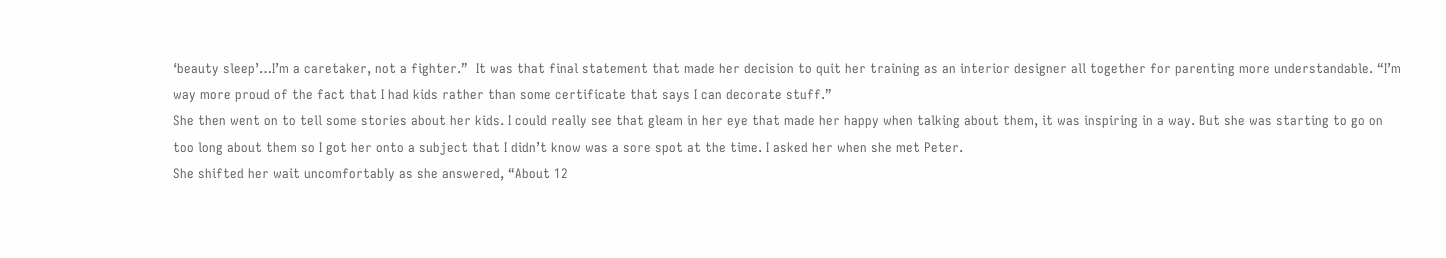‘beauty sleep’…I’m a caretaker, not a fighter.”  It was that final statement that made her decision to quit her training as an interior designer all together for parenting more understandable. “I’m way more proud of the fact that I had kids rather than some certificate that says I can decorate stuff.”
She then went on to tell some stories about her kids. I could really see that gleam in her eye that made her happy when talking about them, it was inspiring in a way. But she was starting to go on too long about them so I got her onto a subject that I didn’t know was a sore spot at the time. I asked her when she met Peter.
She shifted her wait uncomfortably as she answered, “About 12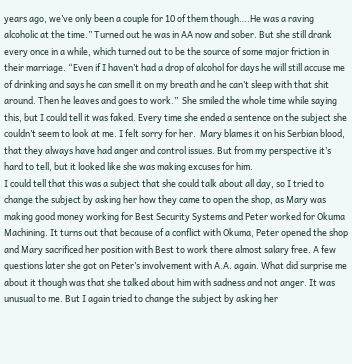years ago, we’ve only been a couple for 10 of them though….He was a raving alcoholic at the time.” Turned out he was in AA now and sober. But she still drank every once in a while, which turned out to be the source of some major friction in their marriage. “Even if I haven’t had a drop of alcohol for days he will still accuse me of drinking and says he can smell it on my breath and he can’t sleep with that shit around. Then he leaves and goes to work.”  She smiled the whole time while saying this, but I could tell it was faked. Every time she ended a sentence on the subject she couldn’t seem to look at me. I felt sorry for her.  Mary blames it on his Serbian blood, that they always have had anger and control issues. But from my perspective it’s hard to tell, but it looked like she was making excuses for him.
I could tell that this was a subject that she could talk about all day, so I tried to change the subject by asking her how they came to open the shop, as Mary was making good money working for Best Security Systems and Peter worked for Okuma Machining. It turns out that because of a conflict with Okuma, Peter opened the shop and Mary sacrificed her position with Best to work there almost salary free. A few questions later she got on Peter’s involvement with A.A. again. What did surprise me about it though was that she talked about him with sadness and not anger. It was unusual to me. But I again tried to change the subject by asking her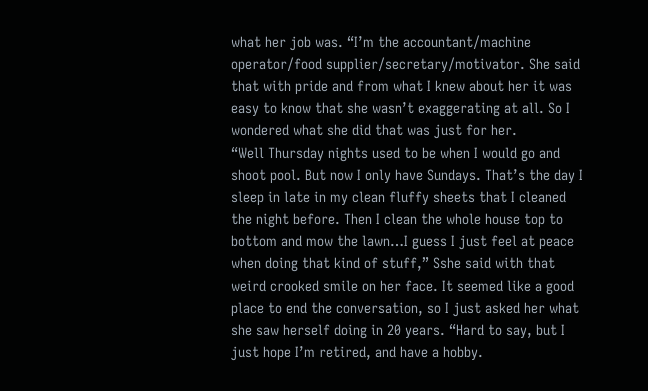what her job was. “I’m the accountant/machine operator/food supplier/secretary/motivator. She said that with pride and from what I knew about her it was easy to know that she wasn’t exaggerating at all. So I wondered what she did that was just for her.
“Well Thursday nights used to be when I would go and shoot pool. But now I only have Sundays. That’s the day I sleep in late in my clean fluffy sheets that I cleaned the night before. Then I clean the whole house top to bottom and mow the lawn…I guess I just feel at peace when doing that kind of stuff,” Sshe said with that weird crooked smile on her face. It seemed like a good place to end the conversation, so I just asked her what she saw herself doing in 20 years. “Hard to say, but I just hope I’m retired, and have a hobby.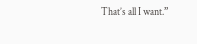That’s all I want.”